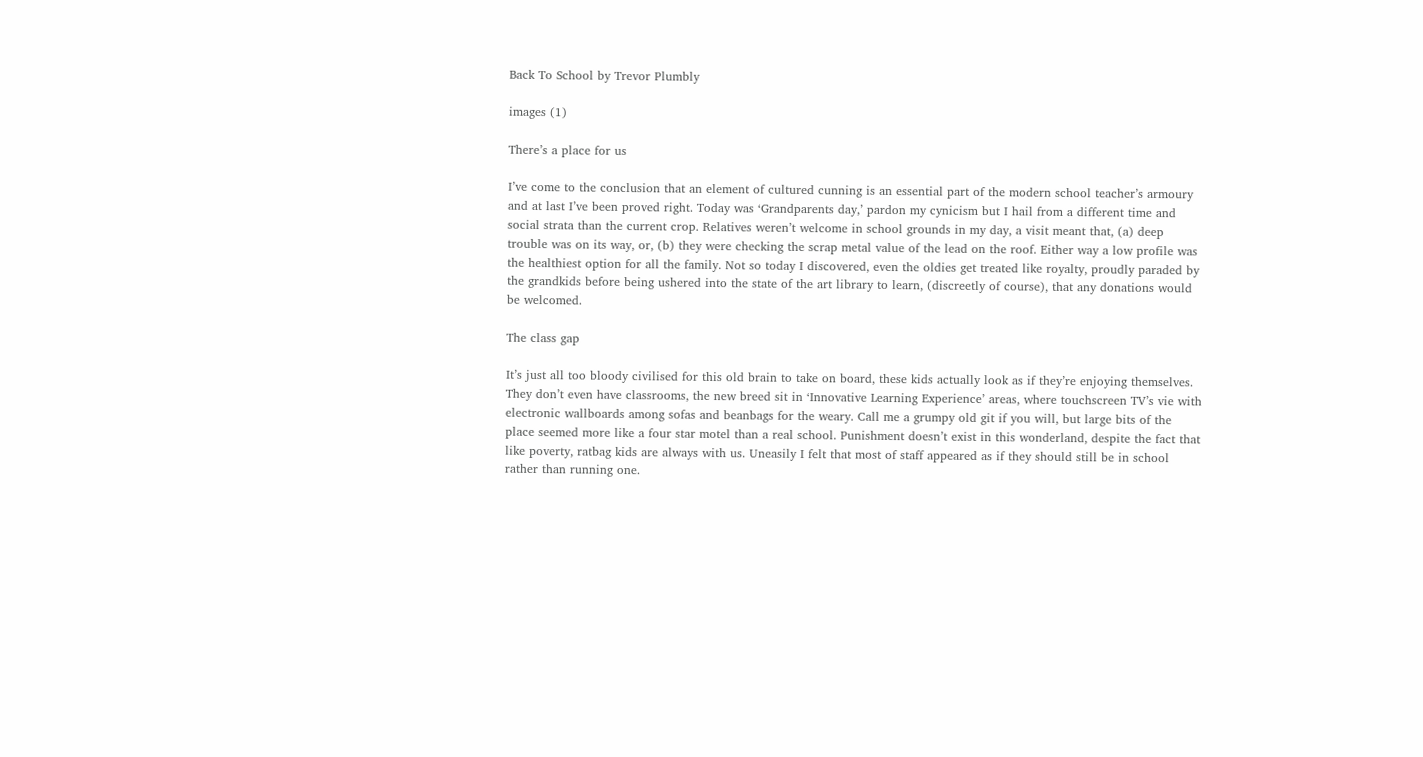Back To School by Trevor Plumbly

images (1)

There’s a place for us

I’ve come to the conclusion that an element of cultured cunning is an essential part of the modern school teacher’s armoury and at last I’ve been proved right. Today was ‘Grandparents day,’ pardon my cynicism but I hail from a different time and social strata than the current crop. Relatives weren’t welcome in school grounds in my day, a visit meant that, (a) deep trouble was on its way, or, (b) they were checking the scrap metal value of the lead on the roof. Either way a low profile was the healthiest option for all the family. Not so today I discovered, even the oldies get treated like royalty, proudly paraded by the grandkids before being ushered into the state of the art library to learn, (discreetly of course), that any donations would be welcomed.

The class gap

It’s just all too bloody civilised for this old brain to take on board, these kids actually look as if they’re enjoying themselves. They don’t even have classrooms, the new breed sit in ‘Innovative Learning Experience’ areas, where touchscreen TV’s vie with electronic wallboards among sofas and beanbags for the weary. Call me a grumpy old git if you will, but large bits of the place seemed more like a four star motel than a real school. Punishment doesn’t exist in this wonderland, despite the fact that like poverty, ratbag kids are always with us. Uneasily I felt that most of staff appeared as if they should still be in school rather than running one.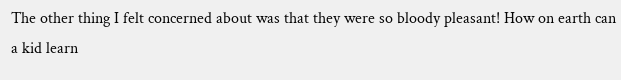The other thing I felt concerned about was that they were so bloody pleasant! How on earth can a kid learn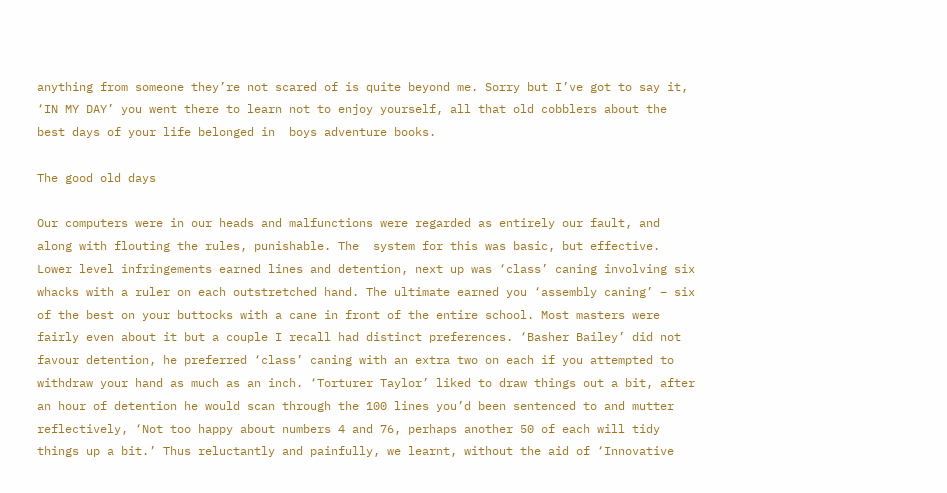anything from someone they’re not scared of is quite beyond me. Sorry but I’ve got to say it, ‘IN MY DAY’ you went there to learn not to enjoy yourself, all that old cobblers about the best days of your life belonged in  boys adventure books.

The good old days

Our computers were in our heads and malfunctions were regarded as entirely our fault, and along with flouting the rules, punishable. The  system for this was basic, but effective. Lower level infringements earned lines and detention, next up was ‘class’ caning involving six whacks with a ruler on each outstretched hand. The ultimate earned you ‘assembly caning’ – six of the best on your buttocks with a cane in front of the entire school. Most masters were fairly even about it but a couple I recall had distinct preferences. ‘Basher Bailey’ did not favour detention, he preferred ‘class’ caning with an extra two on each if you attempted to withdraw your hand as much as an inch. ‘Torturer Taylor’ liked to draw things out a bit, after an hour of detention he would scan through the 100 lines you’d been sentenced to and mutter reflectively, ‘Not too happy about numbers 4 and 76, perhaps another 50 of each will tidy things up a bit.’ Thus reluctantly and painfully, we learnt, without the aid of ‘Innovative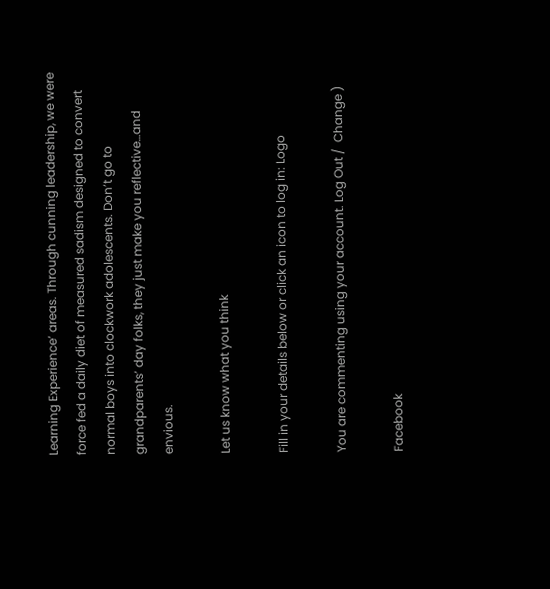Learning Experience’ areas. Through cunning leadership, we were force fed a daily diet of measured sadism designed to convert normal boys into clockwork adolescents. Don’t go to grandparents’ day folks, they just make you reflective…and envious.

Let us know what you think

Fill in your details below or click an icon to log in: Logo

You are commenting using your account. Log Out /  Change )

Facebook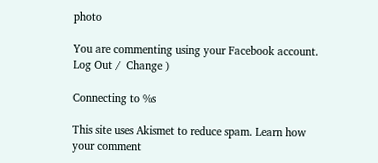photo

You are commenting using your Facebook account. Log Out /  Change )

Connecting to %s

This site uses Akismet to reduce spam. Learn how your comment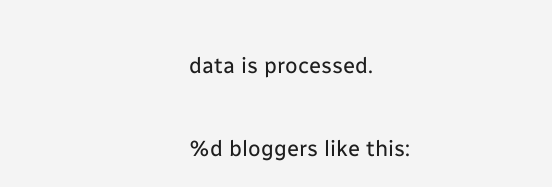data is processed.

%d bloggers like this: